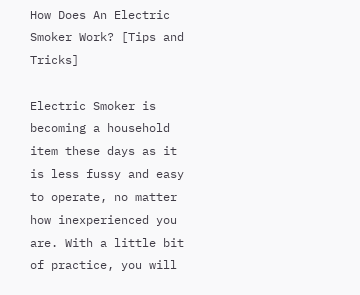How Does An Electric Smoker Work? [Tips and Tricks]

Electric Smoker is becoming a household item these days as it is less fussy and easy to operate, no matter how inexperienced you are. With a little bit of practice, you will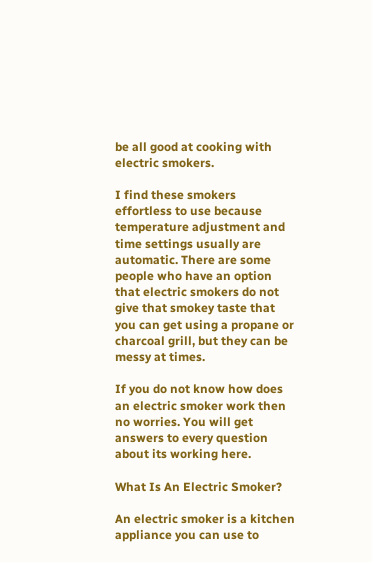be all good at cooking with electric smokers.

I find these smokers effortless to use because temperature adjustment and time settings usually are automatic. There are some people who have an option that electric smokers do not give that smokey taste that you can get using a propane or charcoal grill, but they can be messy at times.

If you do not know how does an electric smoker work then no worries. You will get answers to every question about its working here.

What Is An Electric Smoker?

An electric smoker is a kitchen appliance you can use to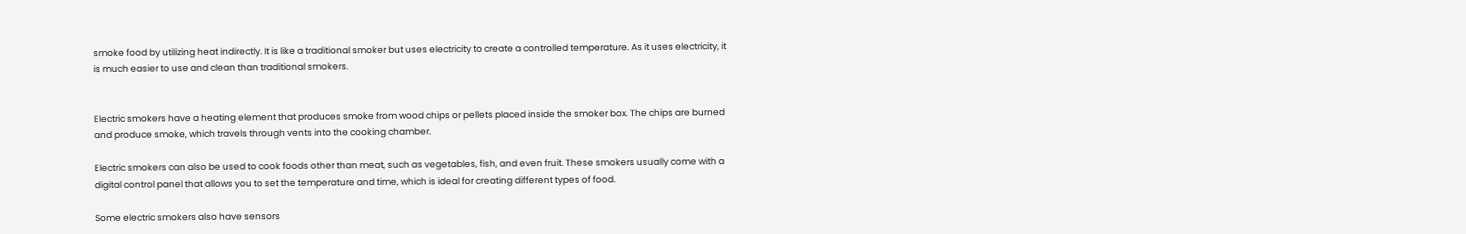smoke food by utilizing heat indirectly. It is like a traditional smoker but uses electricity to create a controlled temperature. As it uses electricity, it is much easier to use and clean than traditional smokers.


Electric smokers have a heating element that produces smoke from wood chips or pellets placed inside the smoker box. The chips are burned and produce smoke, which travels through vents into the cooking chamber.

Electric smokers can also be used to cook foods other than meat, such as vegetables, fish, and even fruit. These smokers usually come with a digital control panel that allows you to set the temperature and time, which is ideal for creating different types of food.

Some electric smokers also have sensors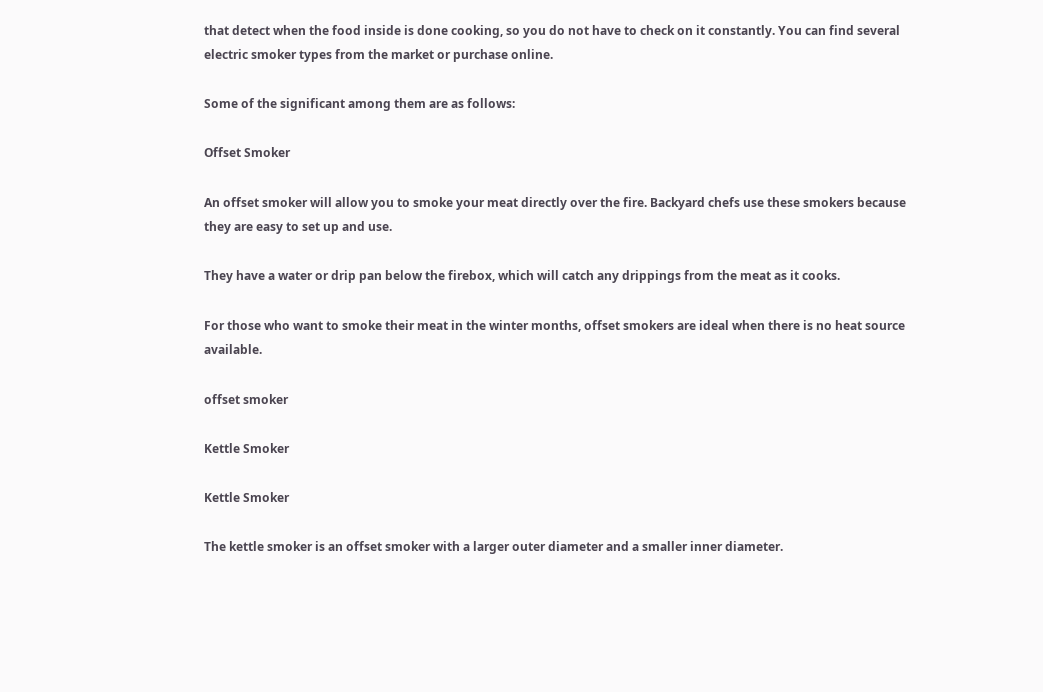that detect when the food inside is done cooking, so you do not have to check on it constantly. You can find several electric smoker types from the market or purchase online.

Some of the significant among them are as follows:

Offset Smoker

An offset smoker will allow you to smoke your meat directly over the fire. Backyard chefs use these smokers because they are easy to set up and use.

They have a water or drip pan below the firebox, which will catch any drippings from the meat as it cooks.

For those who want to smoke their meat in the winter months, offset smokers are ideal when there is no heat source available.

offset smoker

Kettle Smoker

Kettle Smoker

The kettle smoker is an offset smoker with a larger outer diameter and a smaller inner diameter.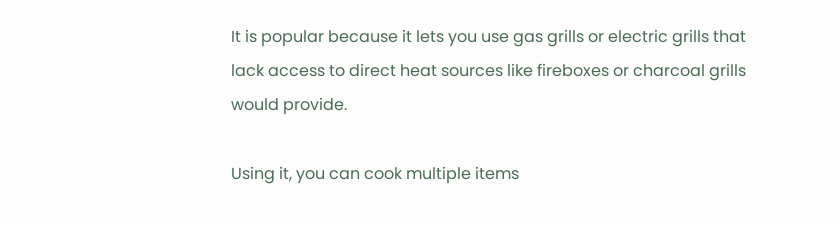It is popular because it lets you use gas grills or electric grills that lack access to direct heat sources like fireboxes or charcoal grills would provide.

Using it, you can cook multiple items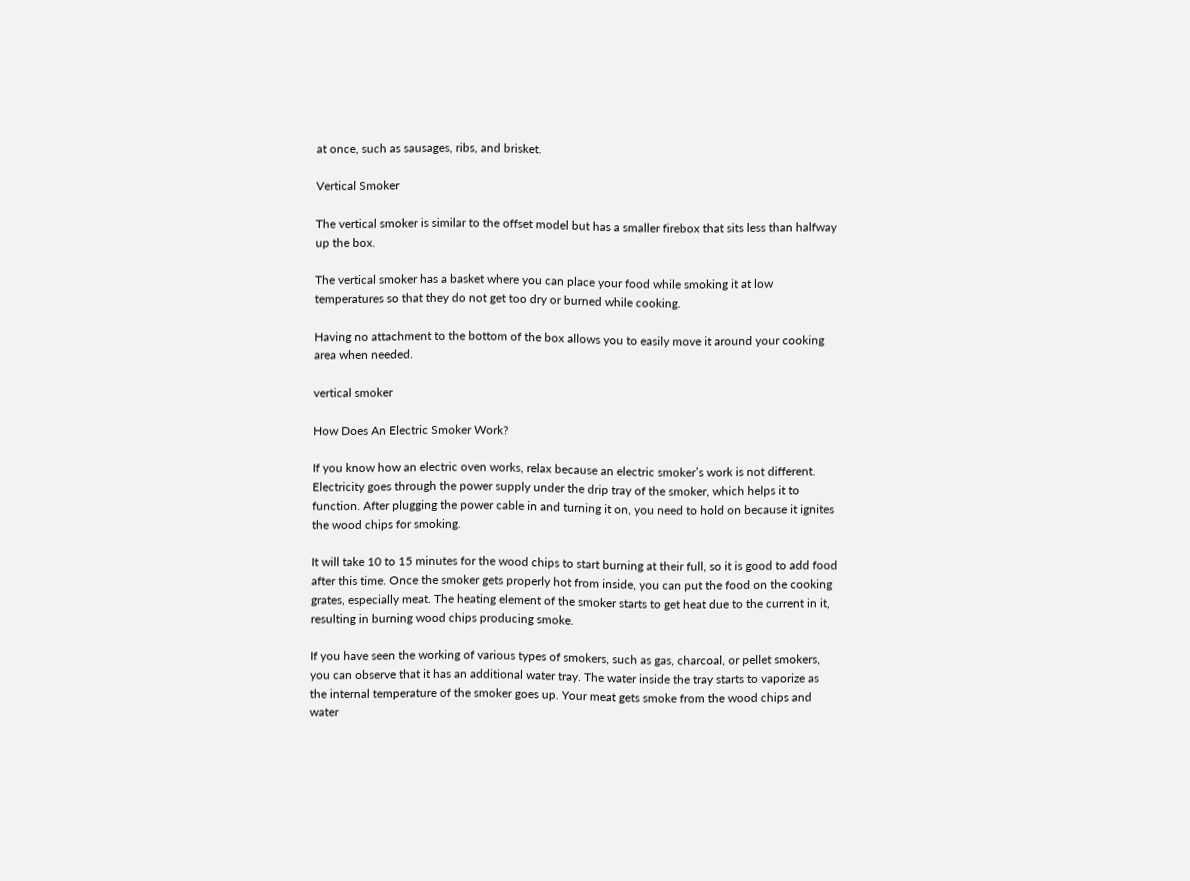at once, such as sausages, ribs, and brisket.

Vertical Smoker

The vertical smoker is similar to the offset model but has a smaller firebox that sits less than halfway up the box.

The vertical smoker has a basket where you can place your food while smoking it at low temperatures so that they do not get too dry or burned while cooking.

Having no attachment to the bottom of the box allows you to easily move it around your cooking area when needed.

vertical smoker

How Does An Electric Smoker Work?

If you know how an electric oven works, relax because an electric smoker’s work is not different. Electricity goes through the power supply under the drip tray of the smoker, which helps it to function. After plugging the power cable in and turning it on, you need to hold on because it ignites the wood chips for smoking.

It will take 10 to 15 minutes for the wood chips to start burning at their full, so it is good to add food after this time. Once the smoker gets properly hot from inside, you can put the food on the cooking grates, especially meat. The heating element of the smoker starts to get heat due to the current in it, resulting in burning wood chips producing smoke.

If you have seen the working of various types of smokers, such as gas, charcoal, or pellet smokers, you can observe that it has an additional water tray. The water inside the tray starts to vaporize as the internal temperature of the smoker goes up. Your meat gets smoke from the wood chips and water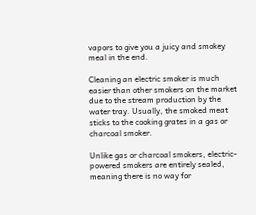vapors to give you a juicy and smokey meal in the end.

Cleaning an electric smoker is much easier than other smokers on the market due to the stream production by the water tray. Usually, the smoked meat sticks to the cooking grates in a gas or charcoal smoker.

Unlike gas or charcoal smokers, electric-powered smokers are entirely sealed, meaning there is no way for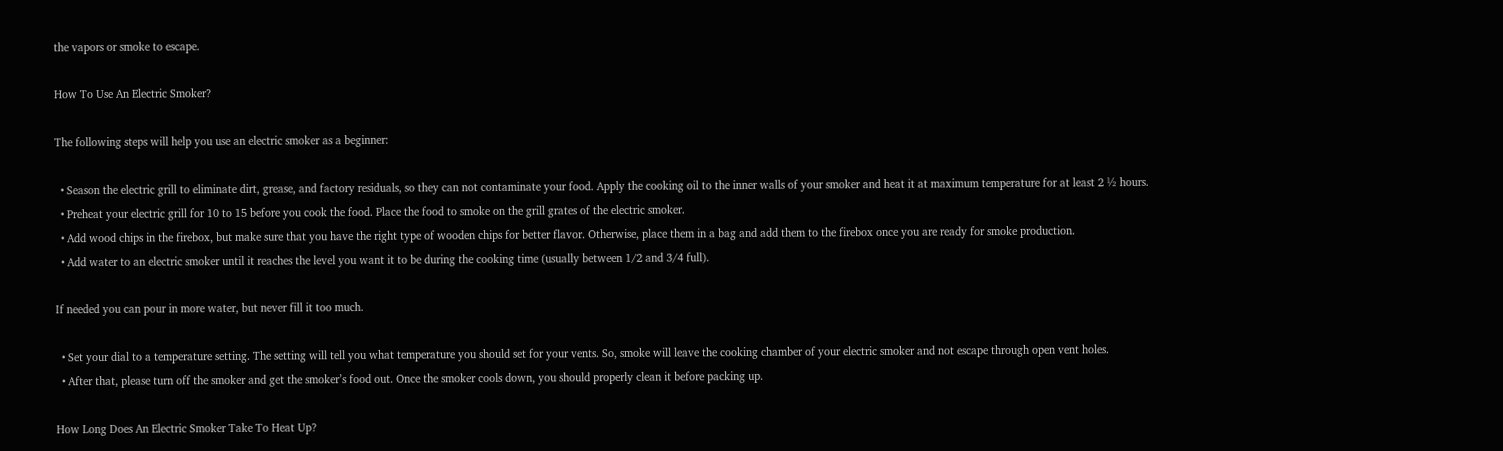the vapors or smoke to escape.

How To Use An Electric Smoker?

The following steps will help you use an electric smoker as a beginner:

  • Season the electric grill to eliminate dirt, grease, and factory residuals, so they can not contaminate your food. Apply the cooking oil to the inner walls of your smoker and heat it at maximum temperature for at least 2 ½ hours.
  • Preheat your electric grill for 10 to 15 before you cook the food. Place the food to smoke on the grill grates of the electric smoker.
  • Add wood chips in the firebox, but make sure that you have the right type of wooden chips for better flavor. Otherwise, place them in a bag and add them to the firebox once you are ready for smoke production.
  • Add water to an electric smoker until it reaches the level you want it to be during the cooking time (usually between 1/2 and 3/4 full).

If needed you can pour in more water, but never fill it too much.

  • Set your dial to a temperature setting. The setting will tell you what temperature you should set for your vents. So, smoke will leave the cooking chamber of your electric smoker and not escape through open vent holes.
  • After that, please turn off the smoker and get the smoker’s food out. Once the smoker cools down, you should properly clean it before packing up.

How Long Does An Electric Smoker Take To Heat Up?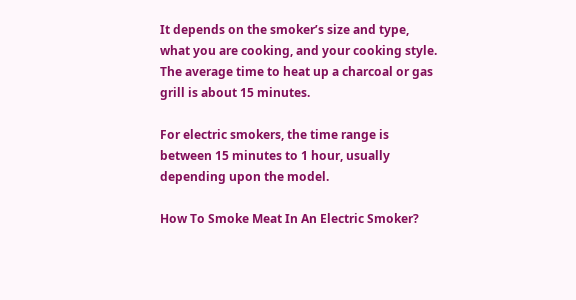It depends on the smoker’s size and type, what you are cooking, and your cooking style. The average time to heat up a charcoal or gas grill is about 15 minutes.

For electric smokers, the time range is between 15 minutes to 1 hour, usually depending upon the model.

How To Smoke Meat In An Electric Smoker?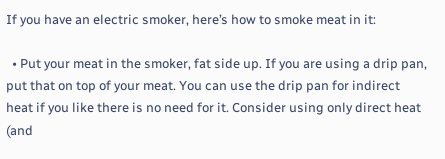If you have an electric smoker, here’s how to smoke meat in it:

  • Put your meat in the smoker, fat side up. If you are using a drip pan, put that on top of your meat. You can use the drip pan for indirect heat if you like there is no need for it. Consider using only direct heat (and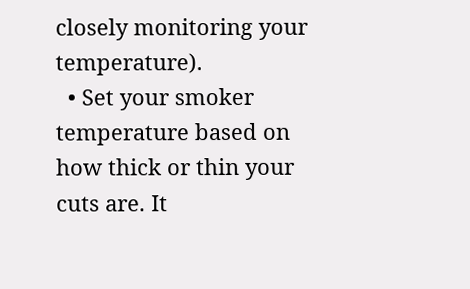closely monitoring your temperature).
  • Set your smoker temperature based on how thick or thin your cuts are. It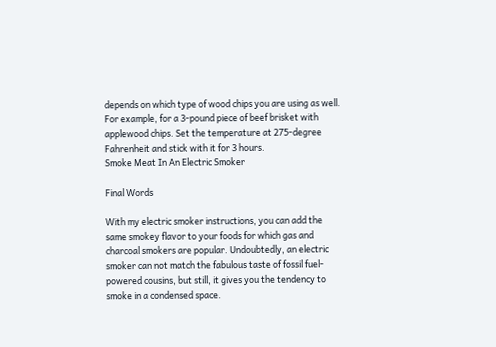depends on which type of wood chips you are using as well. For example, for a 3-pound piece of beef brisket with applewood chips. Set the temperature at 275-degree Fahrenheit and stick with it for 3 hours.
Smoke Meat In An Electric Smoker

Final Words

With my electric smoker instructions, you can add the same smokey flavor to your foods for which gas and charcoal smokers are popular. Undoubtedly, an electric smoker can not match the fabulous taste of fossil fuel-powered cousins, but still, it gives you the tendency to smoke in a condensed space.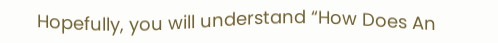Hopefully, you will understand “How Does An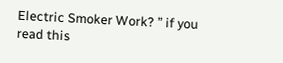Electric Smoker Work? ” if you read this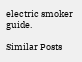electric smoker guide.

Similar Posts